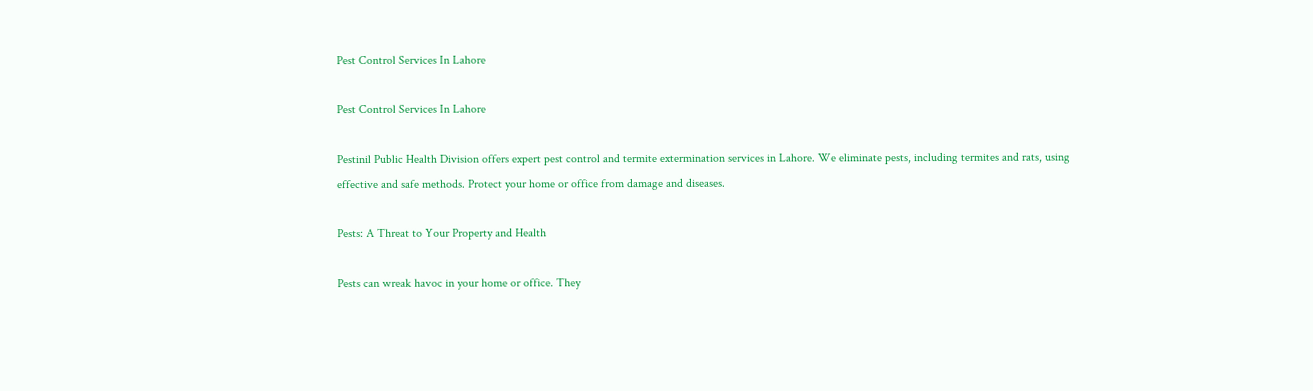Pest Control Services In Lahore

Pest Control Services In Lahore

Pestinil Public Health Division offers expert pest control and termite extermination services in Lahore. We eliminate pests, including termites and rats, using effective and safe methods. Protect your home or office from damage and diseases.

Pests: A Threat to Your Property and Health

Pests can wreak havoc in your home or office. They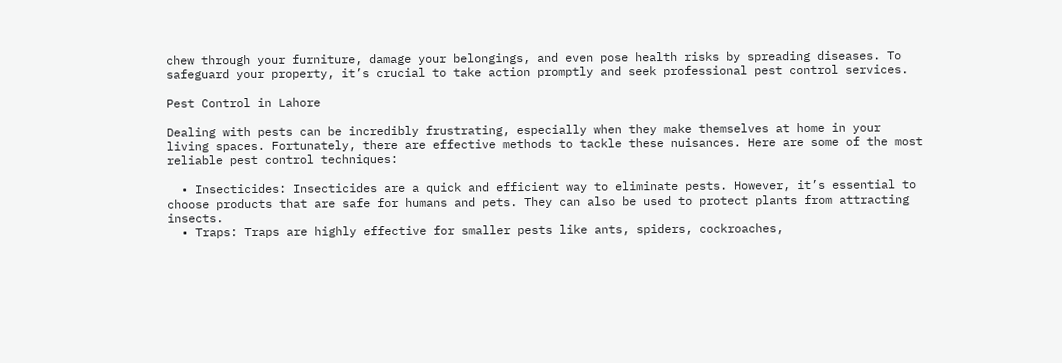chew through your furniture, damage your belongings, and even pose health risks by spreading diseases. To safeguard your property, it’s crucial to take action promptly and seek professional pest control services.

Pest Control in Lahore

Dealing with pests can be incredibly frustrating, especially when they make themselves at home in your living spaces. Fortunately, there are effective methods to tackle these nuisances. Here are some of the most reliable pest control techniques:

  • Insecticides: Insecticides are a quick and efficient way to eliminate pests. However, it’s essential to choose products that are safe for humans and pets. They can also be used to protect plants from attracting insects.
  • Traps: Traps are highly effective for smaller pests like ants, spiders, cockroaches,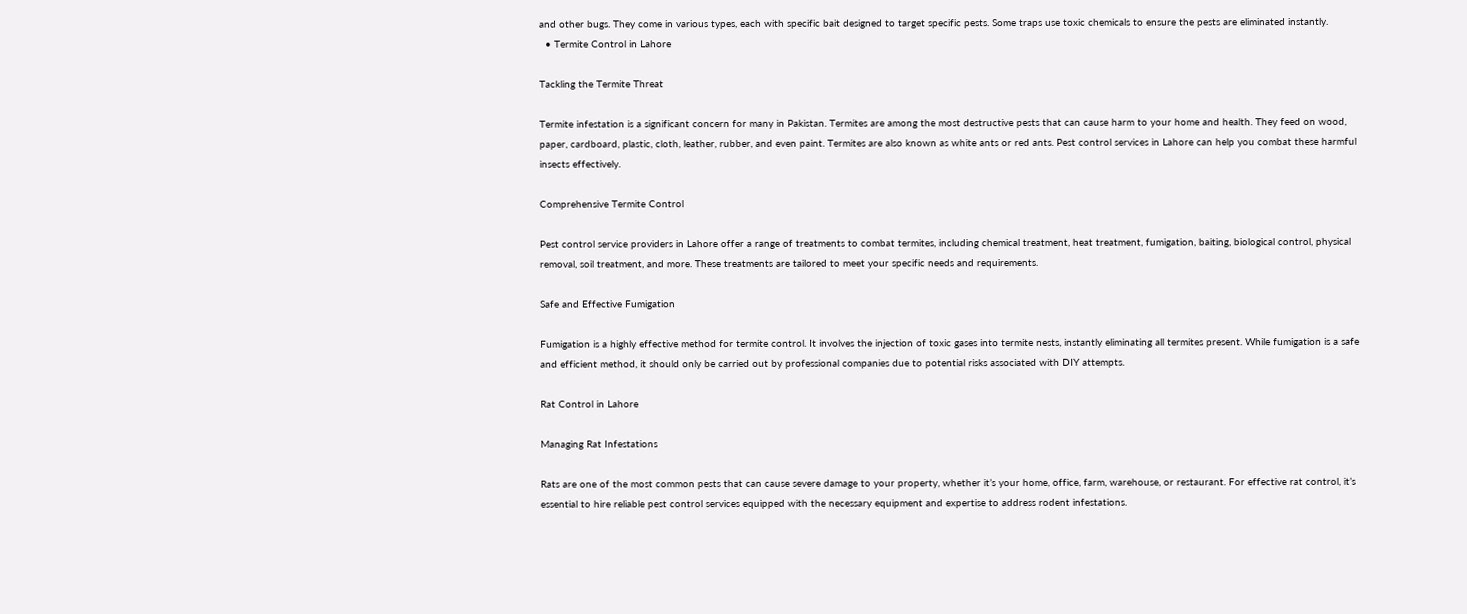and other bugs. They come in various types, each with specific bait designed to target specific pests. Some traps use toxic chemicals to ensure the pests are eliminated instantly.
  • Termite Control in Lahore

Tackling the Termite Threat

Termite infestation is a significant concern for many in Pakistan. Termites are among the most destructive pests that can cause harm to your home and health. They feed on wood, paper, cardboard, plastic, cloth, leather, rubber, and even paint. Termites are also known as white ants or red ants. Pest control services in Lahore can help you combat these harmful insects effectively.

Comprehensive Termite Control

Pest control service providers in Lahore offer a range of treatments to combat termites, including chemical treatment, heat treatment, fumigation, baiting, biological control, physical removal, soil treatment, and more. These treatments are tailored to meet your specific needs and requirements.

Safe and Effective Fumigation

Fumigation is a highly effective method for termite control. It involves the injection of toxic gases into termite nests, instantly eliminating all termites present. While fumigation is a safe and efficient method, it should only be carried out by professional companies due to potential risks associated with DIY attempts.

Rat Control in Lahore

Managing Rat Infestations

Rats are one of the most common pests that can cause severe damage to your property, whether it’s your home, office, farm, warehouse, or restaurant. For effective rat control, it’s essential to hire reliable pest control services equipped with the necessary equipment and expertise to address rodent infestations.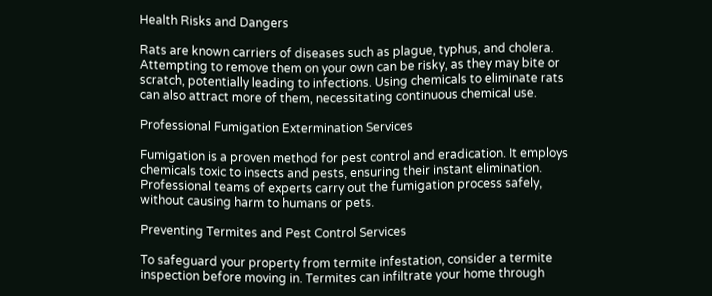Health Risks and Dangers

Rats are known carriers of diseases such as plague, typhus, and cholera. Attempting to remove them on your own can be risky, as they may bite or scratch, potentially leading to infections. Using chemicals to eliminate rats can also attract more of them, necessitating continuous chemical use.

Professional Fumigation Extermination Services

Fumigation is a proven method for pest control and eradication. It employs chemicals toxic to insects and pests, ensuring their instant elimination. Professional teams of experts carry out the fumigation process safely, without causing harm to humans or pets.

Preventing Termites and Pest Control Services

To safeguard your property from termite infestation, consider a termite inspection before moving in. Termites can infiltrate your home through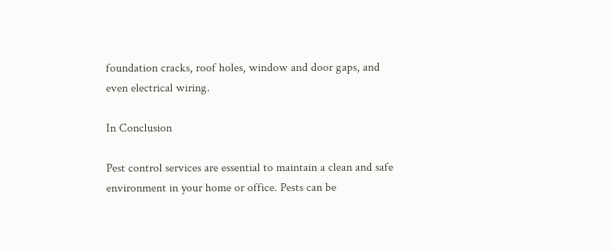foundation cracks, roof holes, window and door gaps, and even electrical wiring.

In Conclusion

Pest control services are essential to maintain a clean and safe environment in your home or office. Pests can be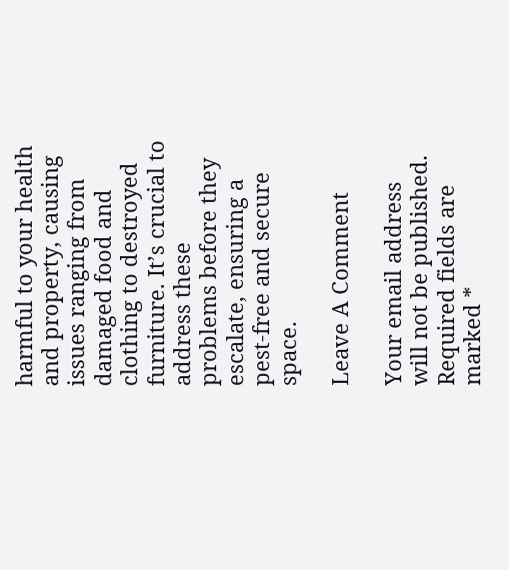harmful to your health and property, causing issues ranging from damaged food and clothing to destroyed furniture. It’s crucial to address these problems before they escalate, ensuring a pest-free and secure space.

Leave A Comment

Your email address will not be published. Required fields are marked *